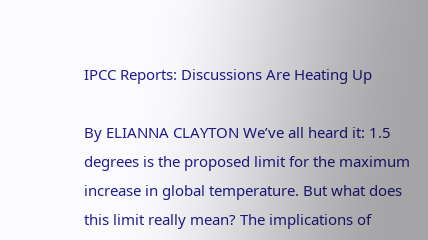IPCC Reports: Discussions Are Heating Up

By ELIANNA CLAYTON We’ve all heard it: 1.5 degrees is the proposed limit for the maximum increase in global temperature. But what does this limit really mean? The implications of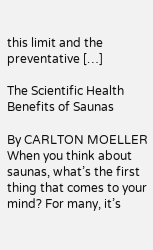this limit and the preventative […]

The Scientific Health Benefits of Saunas

By CARLTON MOELLER When you think about saunas, what’s the first thing that comes to your mind? For many, it’s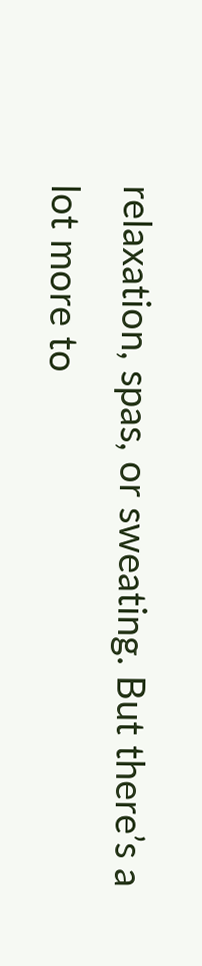relaxation, spas, or sweating. But there’s a lot more to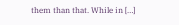them than that. While in […]